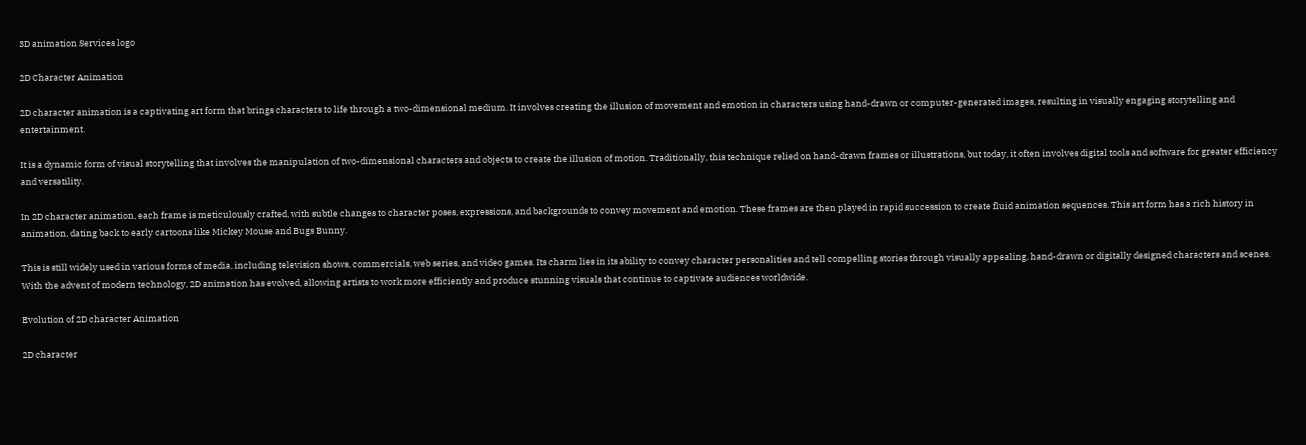3D animation Services logo

2D Character Animation

2D character animation is a captivating art form that brings characters to life through a two-dimensional medium. It involves creating the illusion of movement and emotion in characters using hand-drawn or computer-generated images, resulting in visually engaging storytelling and entertainment.

It is a dynamic form of visual storytelling that involves the manipulation of two-dimensional characters and objects to create the illusion of motion. Traditionally, this technique relied on hand-drawn frames or illustrations, but today, it often involves digital tools and software for greater efficiency and versatility.

In 2D character animation, each frame is meticulously crafted, with subtle changes to character poses, expressions, and backgrounds to convey movement and emotion. These frames are then played in rapid succession to create fluid animation sequences. This art form has a rich history in animation, dating back to early cartoons like Mickey Mouse and Bugs Bunny.

This is still widely used in various forms of media, including television shows, commercials, web series, and video games. Its charm lies in its ability to convey character personalities and tell compelling stories through visually appealing, hand-drawn or digitally designed characters and scenes. With the advent of modern technology, 2D animation has evolved, allowing artists to work more efficiently and produce stunning visuals that continue to captivate audiences worldwide.

Evolution of 2D character Animation

2D character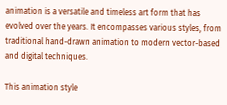animation is a versatile and timeless art form that has evolved over the years. It encompasses various styles, from traditional hand-drawn animation to modern vector-based and digital techniques.

This animation style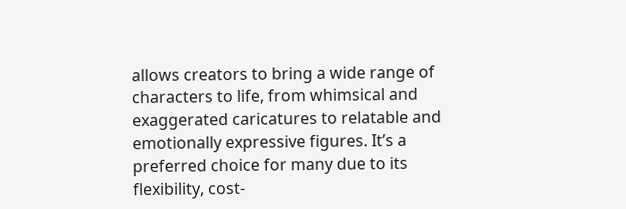allows creators to bring a wide range of characters to life, from whimsical and exaggerated caricatures to relatable and emotionally expressive figures. It’s a preferred choice for many due to its flexibility, cost-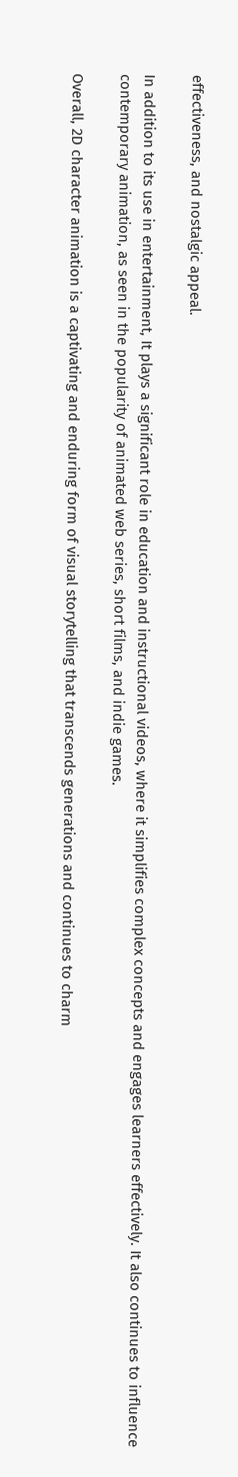effectiveness, and nostalgic appeal.

In addition to its use in entertainment, It plays a significant role in education and instructional videos, where it simplifies complex concepts and engages learners effectively. It also continues to influence contemporary animation, as seen in the popularity of animated web series, short films, and indie games.

Overall, 2D character animation is a captivating and enduring form of visual storytelling that transcends generations and continues to charm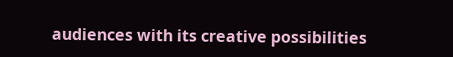audiences with its creative possibilities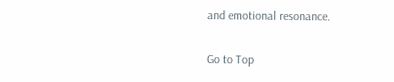and emotional resonance.

Go to Top